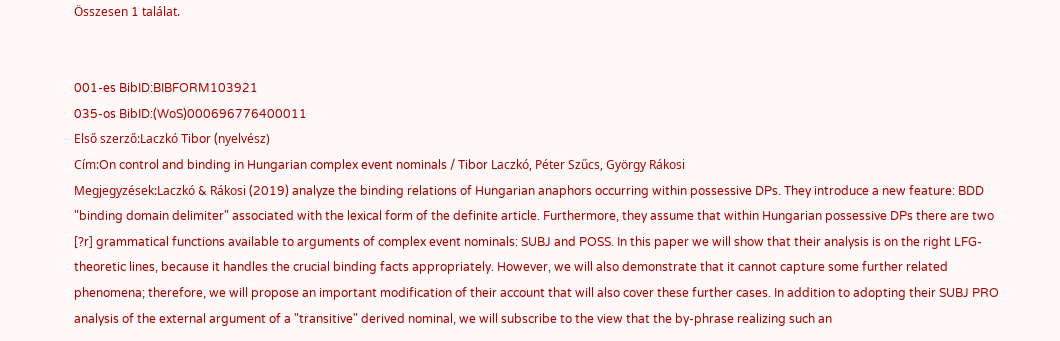Összesen 1 találat.


001-es BibID:BIBFORM103921
035-os BibID:(WoS)000696776400011
Első szerző:Laczkó Tibor (nyelvész)
Cím:On control and binding in Hungarian complex event nominals / Tibor Laczkó, Péter Szűcs, György Rákosi
Megjegyzések:Laczkó & Rákosi (2019) analyze the binding relations of Hungarian anaphors occurring within possessive DPs. They introduce a new feature: BDD "binding domain delimiter" associated with the lexical form of the definite article. Furthermore, they assume that within Hungarian possessive DPs there are two [?r] grammatical functions available to arguments of complex event nominals: SUBJ and POSS. In this paper we will show that their analysis is on the right LFG-theoretic lines, because it handles the crucial binding facts appropriately. However, we will also demonstrate that it cannot capture some further related phenomena; therefore, we will propose an important modification of their account that will also cover these further cases. In addition to adopting their SUBJ PRO analysis of the external argument of a "transitive" derived nominal, we will subscribe to the view that the by-phrase realizing such an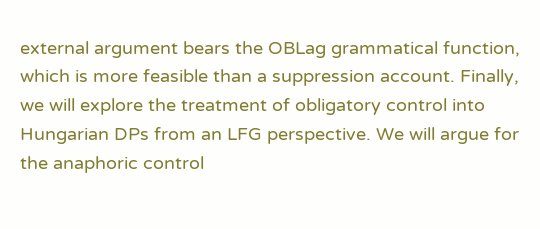external argument bears the OBLag grammatical function, which is more feasible than a suppression account. Finally, we will explore the treatment of obligatory control into Hungarian DPs from an LFG perspective. We will argue for the anaphoric control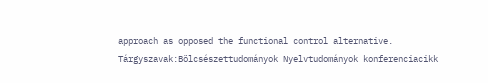approach as opposed the functional control alternative.
Tárgyszavak:Bölcsészettudományok Nyelvtudományok konferenciacikk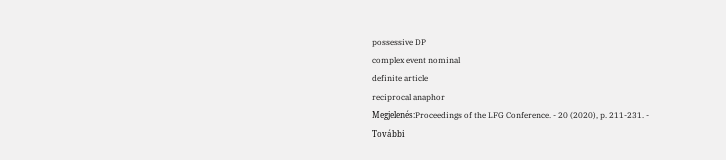possessive DP
complex event nominal
definite article
reciprocal anaphor
Megjelenés:Proceedings of the LFG Conference. - 20 (2020), p. 211-231. -
További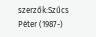szerzők:Szűcs Péter (1987-)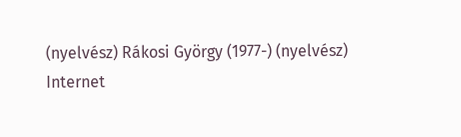(nyelvész) Rákosi György (1977-) (nyelvész)
Internet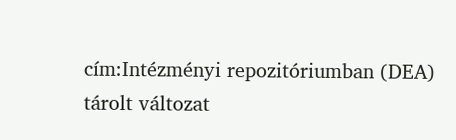cím:Intézményi repozitóriumban (DEA) tárolt változat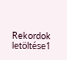Rekordok letöltése1